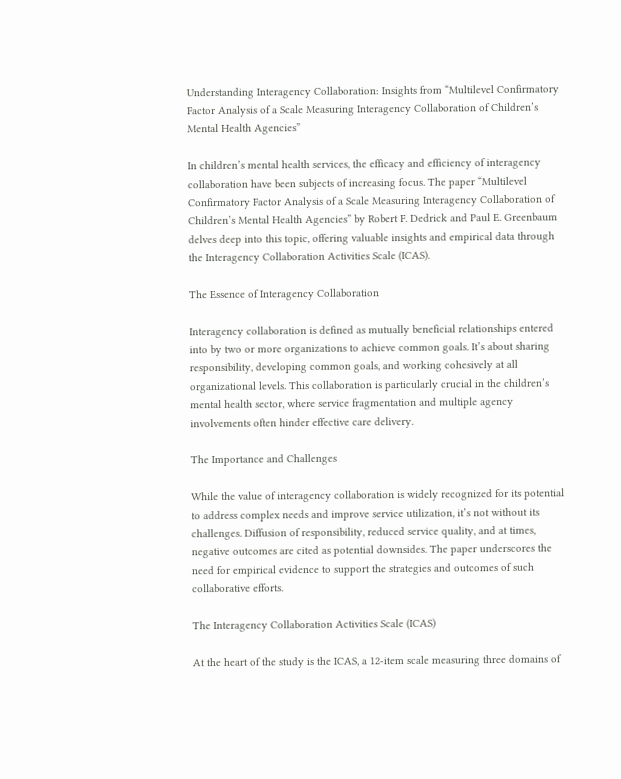Understanding Interagency Collaboration: Insights from “Multilevel Confirmatory Factor Analysis of a Scale Measuring Interagency Collaboration of Children’s Mental Health Agencies”

In children’s mental health services, the efficacy and efficiency of interagency collaboration have been subjects of increasing focus. The paper “Multilevel Confirmatory Factor Analysis of a Scale Measuring Interagency Collaboration of Children’s Mental Health Agencies” by Robert F. Dedrick and Paul E. Greenbaum delves deep into this topic, offering valuable insights and empirical data through the Interagency Collaboration Activities Scale (ICAS).

The Essence of Interagency Collaboration

Interagency collaboration is defined as mutually beneficial relationships entered into by two or more organizations to achieve common goals. It’s about sharing responsibility, developing common goals, and working cohesively at all organizational levels. This collaboration is particularly crucial in the children’s mental health sector, where service fragmentation and multiple agency involvements often hinder effective care delivery.

The Importance and Challenges

While the value of interagency collaboration is widely recognized for its potential to address complex needs and improve service utilization, it’s not without its challenges. Diffusion of responsibility, reduced service quality, and at times, negative outcomes are cited as potential downsides. The paper underscores the need for empirical evidence to support the strategies and outcomes of such collaborative efforts.

The Interagency Collaboration Activities Scale (ICAS)

At the heart of the study is the ICAS, a 12-item scale measuring three domains of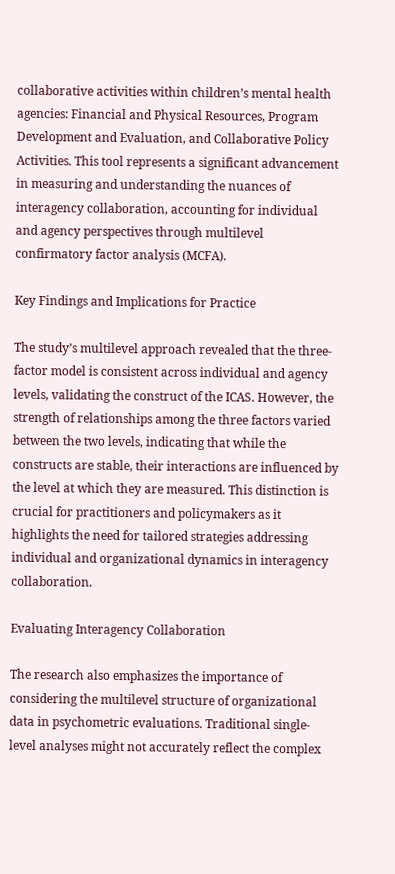collaborative activities within children’s mental health agencies: Financial and Physical Resources, Program Development and Evaluation, and Collaborative Policy Activities. This tool represents a significant advancement in measuring and understanding the nuances of interagency collaboration, accounting for individual and agency perspectives through multilevel confirmatory factor analysis (MCFA).

Key Findings and Implications for Practice

The study’s multilevel approach revealed that the three-factor model is consistent across individual and agency levels, validating the construct of the ICAS. However, the strength of relationships among the three factors varied between the two levels, indicating that while the constructs are stable, their interactions are influenced by the level at which they are measured. This distinction is crucial for practitioners and policymakers as it highlights the need for tailored strategies addressing individual and organizational dynamics in interagency collaboration.

Evaluating Interagency Collaboration

The research also emphasizes the importance of considering the multilevel structure of organizational data in psychometric evaluations. Traditional single-level analyses might not accurately reflect the complex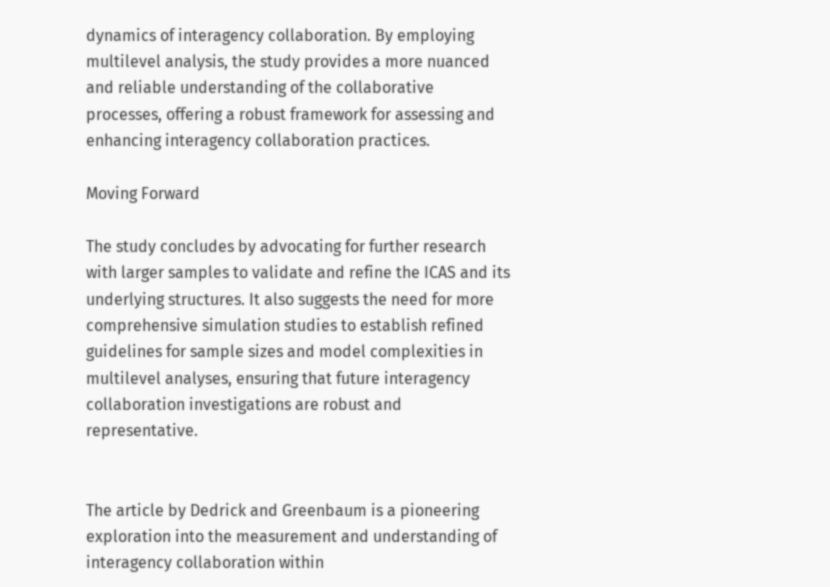dynamics of interagency collaboration. By employing multilevel analysis, the study provides a more nuanced and reliable understanding of the collaborative processes, offering a robust framework for assessing and enhancing interagency collaboration practices.

Moving Forward

The study concludes by advocating for further research with larger samples to validate and refine the ICAS and its underlying structures. It also suggests the need for more comprehensive simulation studies to establish refined guidelines for sample sizes and model complexities in multilevel analyses, ensuring that future interagency collaboration investigations are robust and representative.


The article by Dedrick and Greenbaum is a pioneering exploration into the measurement and understanding of interagency collaboration within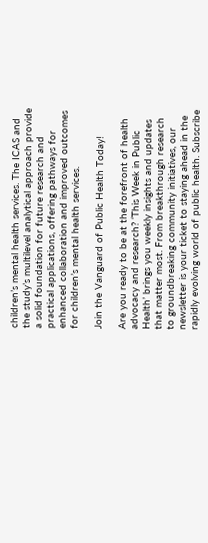children’s mental health services. The ICAS and the study’s multilevel analytical approach provide a solid foundation for future research and practical applications, offering pathways for enhanced collaboration and improved outcomes for children’s mental health services.

Join the Vanguard of Public Health Today!

Are you ready to be at the forefront of health advocacy and research? ‘This Week in Public Health’ brings you weekly insights and updates that matter most. From breakthrough research to groundbreaking community initiatives, our newsletter is your ticket to staying ahead in the rapidly evolving world of public health. Subscribe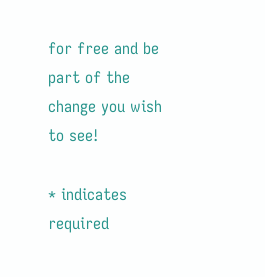for free and be part of the change you wish to see!

* indicates required